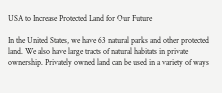USA to Increase Protected Land for Our Future

In the United States, we have 63 natural parks and other protected land. We also have large tracts of natural habitats in private ownership. Privately owned land can be used in a variety of ways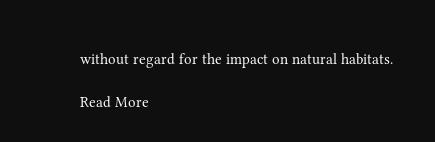without regard for the impact on natural habitats.

Read More